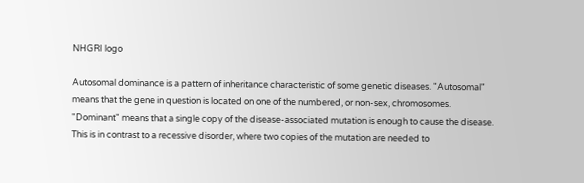NHGRI logo

Autosomal dominance is a pattern of inheritance characteristic of some genetic diseases. "Autosomal" means that the gene in question is located on one of the numbered, or non-sex, chromosomes. "Dominant" means that a single copy of the disease-associated mutation is enough to cause the disease. This is in contrast to a recessive disorder, where two copies of the mutation are needed to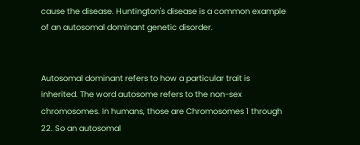cause the disease. Huntington's disease is a common example of an autosomal dominant genetic disorder.


Autosomal dominant refers to how a particular trait is inherited. The word autosome refers to the non-sex chromosomes. In humans, those are Chromosomes 1 through 22. So an autosomal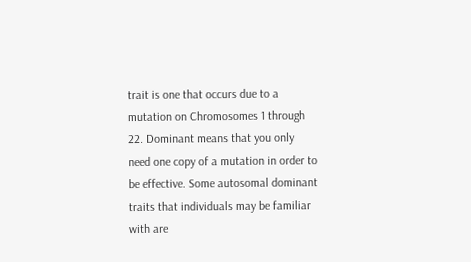trait is one that occurs due to a mutation on Chromosomes 1 through 22. Dominant means that you only need one copy of a mutation in order to be effective. Some autosomal dominant traits that individuals may be familiar with are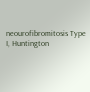neourofibromitosis Type I, Huntington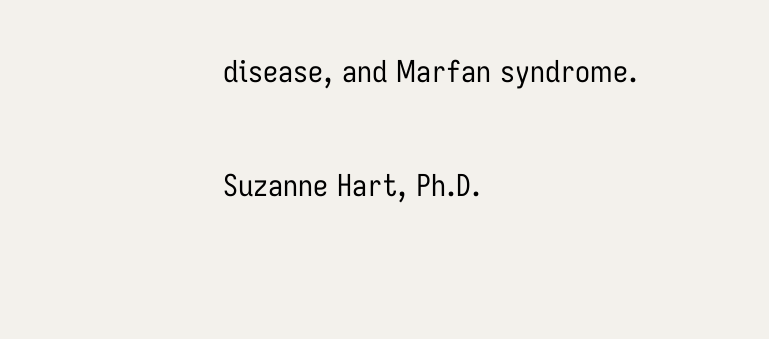disease, and Marfan syndrome.

Suzanne Hart, Ph.D.